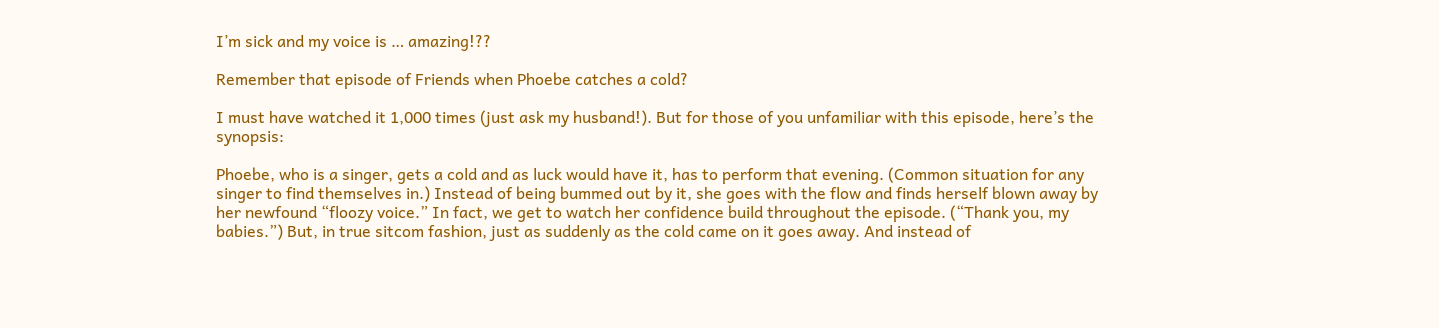I’m sick and my voice is … amazing!??

Remember that episode of Friends when Phoebe catches a cold?

I must have watched it 1,000 times (just ask my husband!). But for those of you unfamiliar with this episode, here’s the synopsis:

Phoebe, who is a singer, gets a cold and as luck would have it, has to perform that evening. (Common situation for any singer to find themselves in.) Instead of being bummed out by it, she goes with the flow and finds herself blown away by her newfound “floozy voice.” In fact, we get to watch her confidence build throughout the episode. (“Thank you, my babies.”) But, in true sitcom fashion, just as suddenly as the cold came on it goes away. And instead of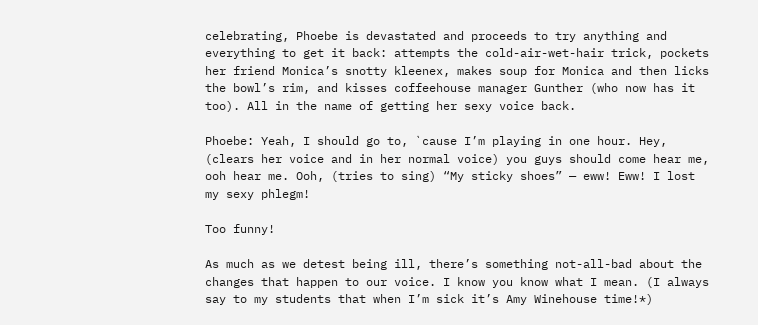celebrating, Phoebe is devastated and proceeds to try anything and everything to get it back: attempts the cold-air-wet-hair trick, pockets her friend Monica’s snotty kleenex, makes soup for Monica and then licks the bowl’s rim, and kisses coffeehouse manager Gunther (who now has it too). All in the name of getting her sexy voice back.

Phoebe: Yeah, I should go to, `cause I’m playing in one hour. Hey, (clears her voice and in her normal voice) you guys should come hear me, ooh hear me. Ooh, (tries to sing) “My sticky shoes” — eww! Eww! I lost my sexy phlegm!

Too funny!

As much as we detest being ill, there’s something not-all-bad about the changes that happen to our voice. I know you know what I mean. (I always say to my students that when I’m sick it’s Amy Winehouse time!*)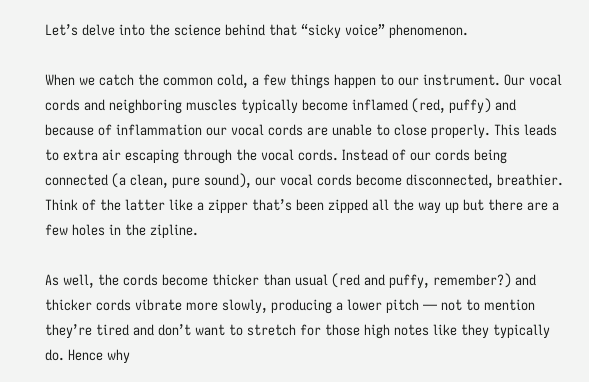Let’s delve into the science behind that “sicky voice” phenomenon.

When we catch the common cold, a few things happen to our instrument. Our vocal cords and neighboring muscles typically become inflamed (red, puffy) and because of inflammation our vocal cords are unable to close properly. This leads to extra air escaping through the vocal cords. Instead of our cords being connected (a clean, pure sound), our vocal cords become disconnected, breathier. Think of the latter like a zipper that’s been zipped all the way up but there are a few holes in the zipline.

As well, the cords become thicker than usual (red and puffy, remember?) and thicker cords vibrate more slowly, producing a lower pitch — not to mention they’re tired and don’t want to stretch for those high notes like they typically do. Hence why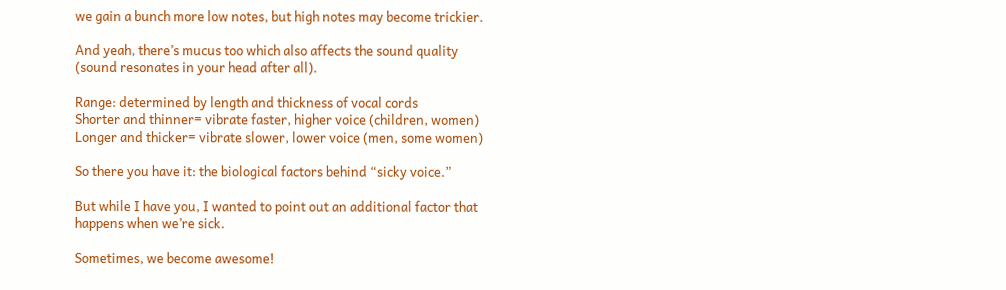we gain a bunch more low notes, but high notes may become trickier.

And yeah, there’s mucus too which also affects the sound quality (sound resonates in your head after all).

Range: determined by length and thickness of vocal cords
Shorter and thinner= vibrate faster, higher voice (children, women)
Longer and thicker= vibrate slower, lower voice (men, some women)

So there you have it: the biological factors behind “sicky voice.”

But while I have you, I wanted to point out an additional factor that happens when we’re sick.

Sometimes, we become awesome!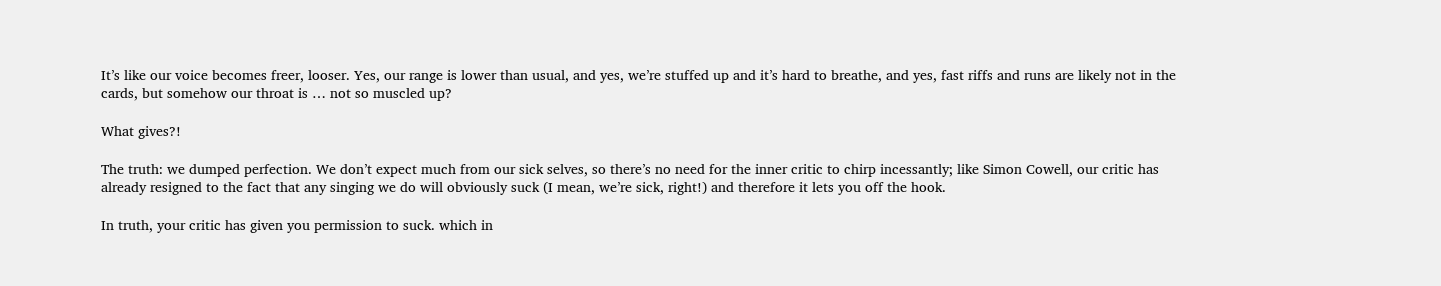It’s like our voice becomes freer, looser. Yes, our range is lower than usual, and yes, we’re stuffed up and it’s hard to breathe, and yes, fast riffs and runs are likely not in the cards, but somehow our throat is … not so muscled up?

What gives?!

The truth: we dumped perfection. We don’t expect much from our sick selves, so there’s no need for the inner critic to chirp incessantly; like Simon Cowell, our critic has already resigned to the fact that any singing we do will obviously suck (I mean, we’re sick, right!) and therefore it lets you off the hook.

In truth, your critic has given you permission to suck. which in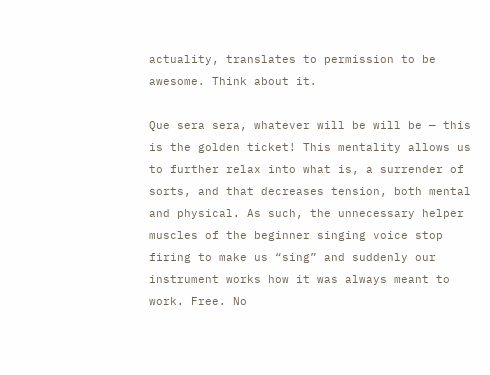actuality, translates to permission to be awesome. Think about it.

Que sera sera, whatever will be will be — this is the golden ticket! This mentality allows us to further relax into what is, a surrender of sorts, and that decreases tension, both mental and physical. As such, the unnecessary helper muscles of the beginner singing voice stop firing to make us “sing” and suddenly our instrument works how it was always meant to work. Free. No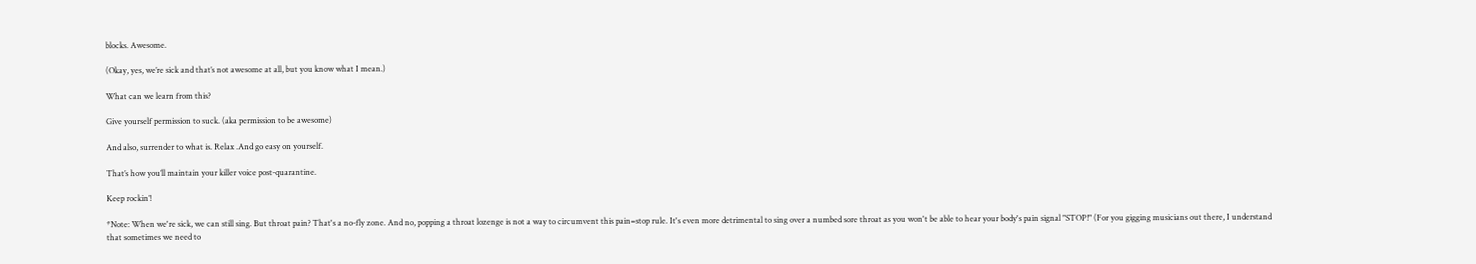blocks. Awesome.

(Okay, yes, we’re sick and that’s not awesome at all, but you know what I mean.)

What can we learn from this?

Give yourself permission to suck. (aka permission to be awesome)

And also, surrender to what is. Relax .And go easy on yourself.

That’s how you’ll maintain your killer voice post-quarantine.

Keep rockin’!

*Note: When we're sick, we can still sing. But throat pain? That's a no-fly zone. And no, popping a throat lozenge is not a way to circumvent this pain=stop rule. It's even more detrimental to sing over a numbed sore throat as you won't be able to hear your body's pain signal "STOP!" (For you gigging musicians out there, I understand that sometimes we need to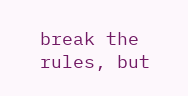break the rules, but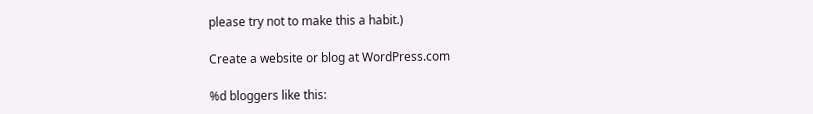please try not to make this a habit.)

Create a website or blog at WordPress.com

%d bloggers like this: